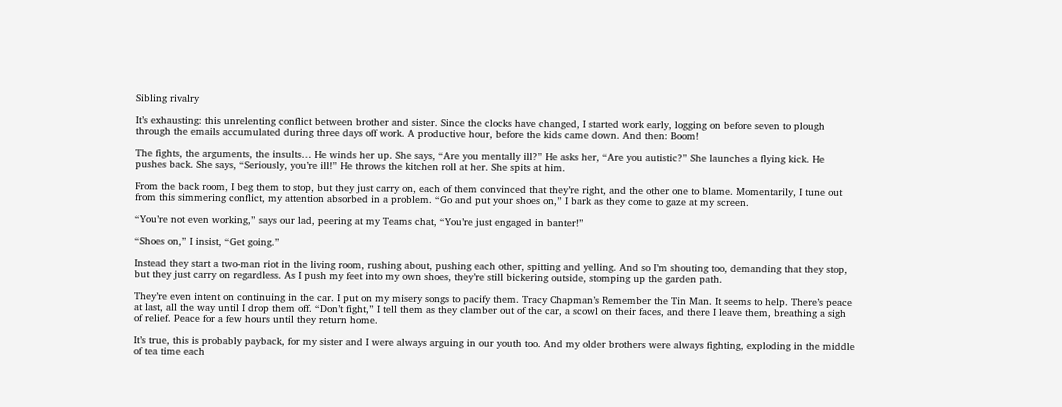Sibling rivalry

It’s exhausting: this unrelenting conflict between brother and sister. Since the clocks have changed, I started work early, logging on before seven to plough through the emails accumulated during three days off work. A productive hour, before the kids came down. And then: Boom!

The fights, the arguments, the insults… He winds her up. She says, “Are you mentally ill?” He asks her, “Are you autistic?” She launches a flying kick. He pushes back. She says, “Seriously, you’re ill!” He throws the kitchen roll at her. She spits at him.

From the back room, I beg them to stop, but they just carry on, each of them convinced that they’re right, and the other one to blame. Momentarily, I tune out from this simmering conflict, my attention absorbed in a problem. “Go and put your shoes on,” I bark as they come to gaze at my screen.

“You’re not even working,” says our lad, peering at my Teams chat, “You’re just engaged in banter!”

“Shoes on,” I insist, “Get going.”

Instead they start a two-man riot in the living room, rushing about, pushing each other, spitting and yelling. And so I’m shouting too, demanding that they stop, but they just carry on regardless. As I push my feet into my own shoes, they’re still bickering outside, stomping up the garden path.

They’re even intent on continuing in the car. I put on my misery songs to pacify them. Tracy Chapman’s Remember the Tin Man. It seems to help. There’s peace at last, all the way until I drop them off. “Don’t fight,” I tell them as they clamber out of the car, a scowl on their faces, and there I leave them, breathing a sigh of relief. Peace for a few hours until they return home.

It’s true, this is probably payback, for my sister and I were always arguing in our youth too. And my older brothers were always fighting, exploding in the middle of tea time each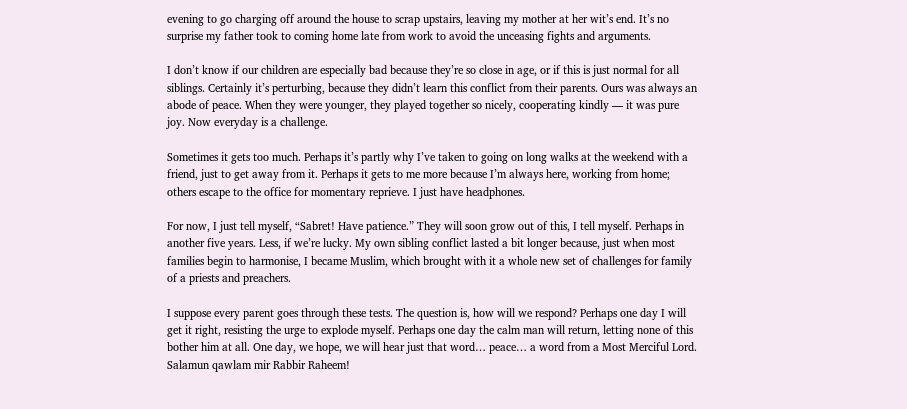evening to go charging off around the house to scrap upstairs, leaving my mother at her wit’s end. It’s no surprise my father took to coming home late from work to avoid the unceasing fights and arguments.

I don’t know if our children are especially bad because they’re so close in age, or if this is just normal for all siblings. Certainly it’s perturbing, because they didn’t learn this conflict from their parents. Ours was always an abode of peace. When they were younger, they played together so nicely, cooperating kindly — it was pure joy. Now everyday is a challenge.

Sometimes it gets too much. Perhaps it’s partly why I’ve taken to going on long walks at the weekend with a friend, just to get away from it. Perhaps it gets to me more because I’m always here, working from home; others escape to the office for momentary reprieve. I just have headphones.

For now, I just tell myself, “Sabret! Have patience.” They will soon grow out of this, I tell myself. Perhaps in another five years. Less, if we’re lucky. My own sibling conflict lasted a bit longer because, just when most families begin to harmonise, I became Muslim, which brought with it a whole new set of challenges for family of a priests and preachers.

I suppose every parent goes through these tests. The question is, how will we respond? Perhaps one day I will get it right, resisting the urge to explode myself. Perhaps one day the calm man will return, letting none of this bother him at all. One day, we hope, we will hear just that word… peace… a word from a Most Merciful Lord. Salamun qawlam mir Rabbir Raheem!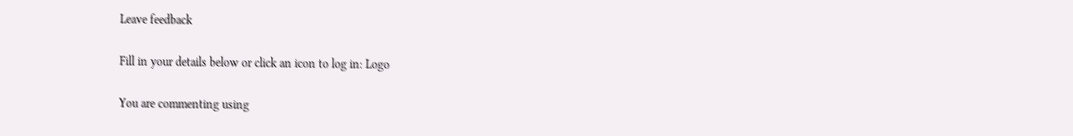Leave feedback

Fill in your details below or click an icon to log in: Logo

You are commenting using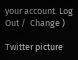your account. Log Out /  Change )

Twitter picture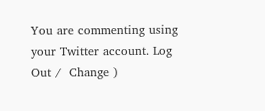You are commenting using your Twitter account. Log Out /  Change )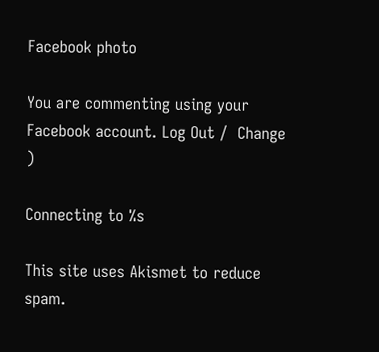Facebook photo

You are commenting using your Facebook account. Log Out /  Change )

Connecting to %s

This site uses Akismet to reduce spam.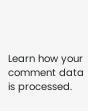Learn how your comment data is processed.